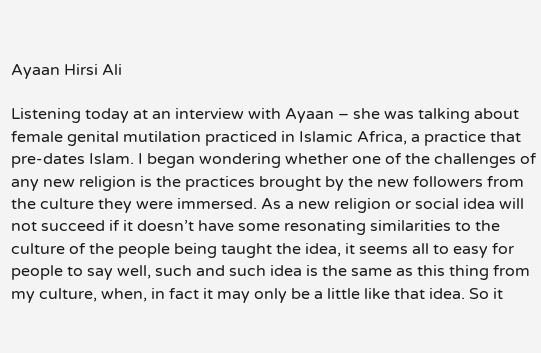Ayaan Hirsi Ali

Listening today at an interview with Ayaan – she was talking about female genital mutilation practiced in Islamic Africa, a practice that pre-dates Islam. I began wondering whether one of the challenges of any new religion is the practices brought by the new followers from the culture they were immersed. As a new religion or social idea will not succeed if it doesn’t have some resonating similarities to the culture of the people being taught the idea, it seems all to easy for people to say well, such and such idea is the same as this thing from my culture, when, in fact it may only be a little like that idea. So it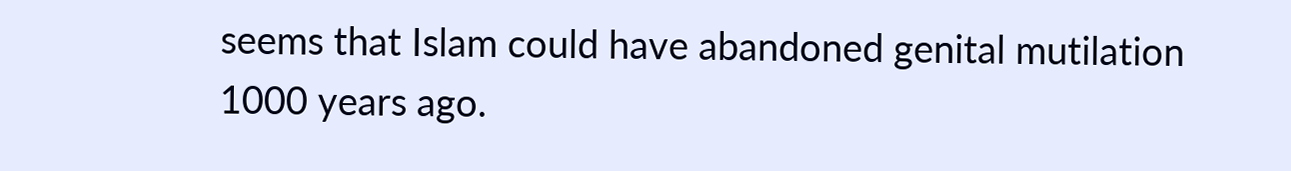seems that Islam could have abandoned genital mutilation 1000 years ago.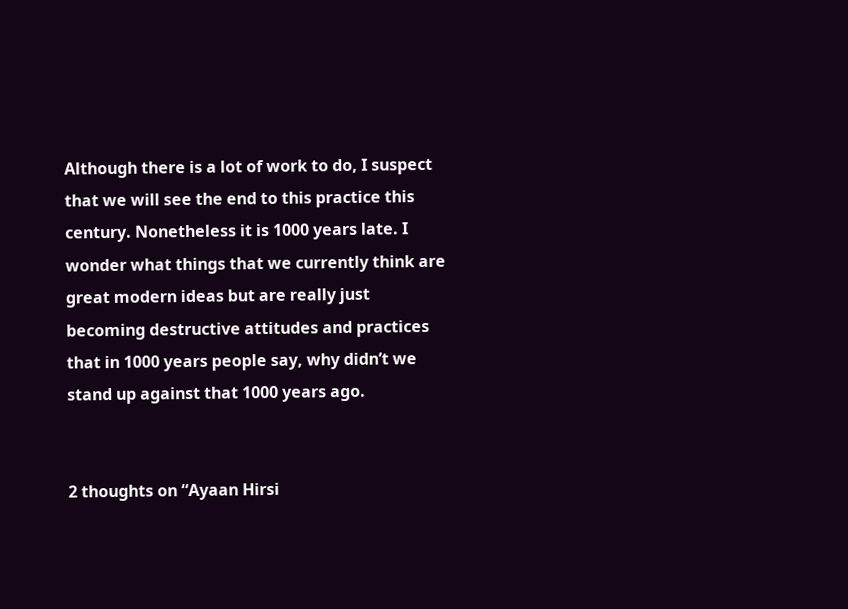Although there is a lot of work to do, I suspect that we will see the end to this practice this century. Nonetheless it is 1000 years late. I wonder what things that we currently think are great modern ideas but are really just becoming destructive attitudes and practices that in 1000 years people say, why didn’t we stand up against that 1000 years ago.


2 thoughts on “Ayaan Hirsi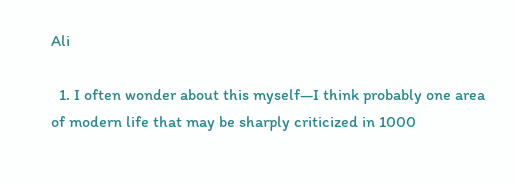Ali

  1. I often wonder about this myself—I think probably one area of modern life that may be sharply criticized in 1000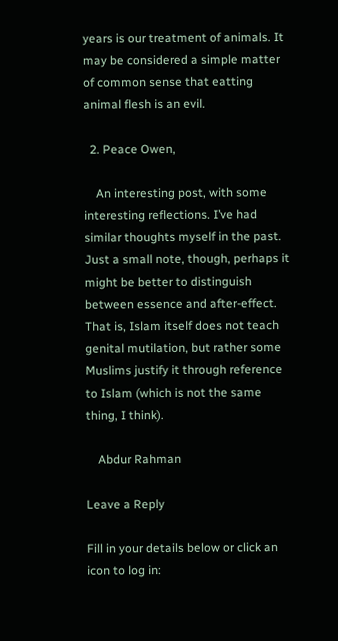years is our treatment of animals. It may be considered a simple matter of common sense that eatting animal flesh is an evil.

  2. Peace Owen,

    An interesting post, with some interesting reflections. I’ve had similar thoughts myself in the past. Just a small note, though, perhaps it might be better to distinguish between essence and after-effect. That is, Islam itself does not teach genital mutilation, but rather some Muslims justify it through reference to Islam (which is not the same thing, I think).

    Abdur Rahman

Leave a Reply

Fill in your details below or click an icon to log in: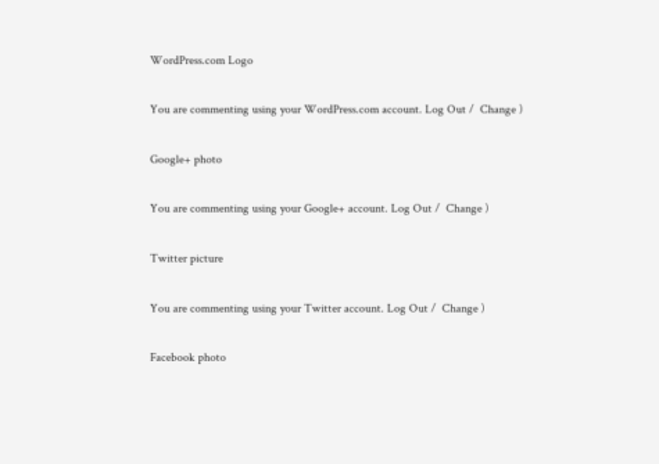WordPress.com Logo

You are commenting using your WordPress.com account. Log Out /  Change )

Google+ photo

You are commenting using your Google+ account. Log Out /  Change )

Twitter picture

You are commenting using your Twitter account. Log Out /  Change )

Facebook photo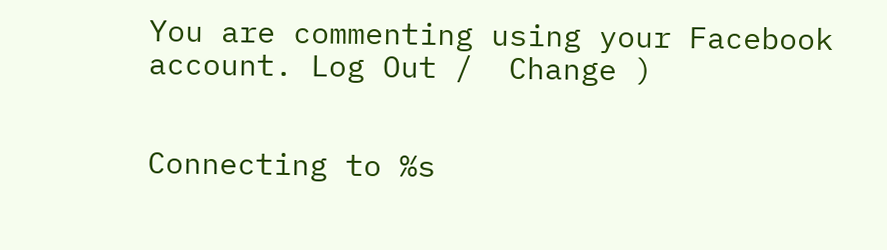You are commenting using your Facebook account. Log Out /  Change )


Connecting to %s